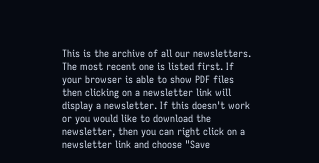This is the archive of all our newsletters. The most recent one is listed first. If your browser is able to show PDF files then clicking on a newsletter link will display a newsletter. If this doesn't work or you would like to download the newsletter, then you can right click on a newsletter link and choose "Save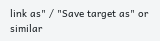link as" / "Save target as" or similar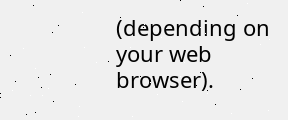(depending on your web browser).